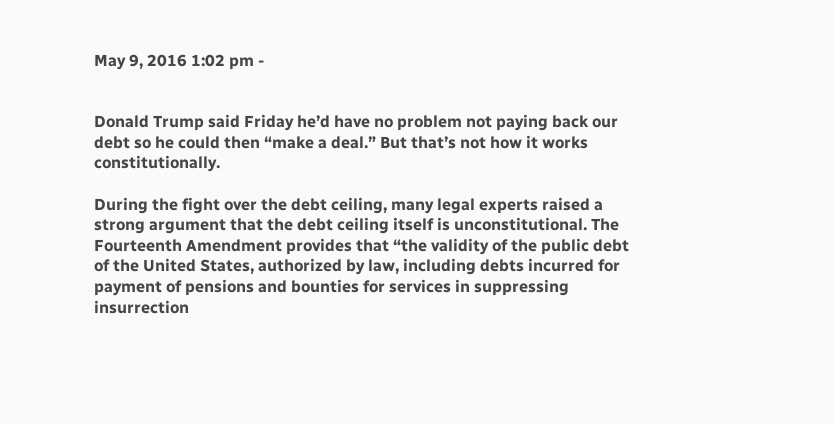May 9, 2016 1:02 pm -


Donald Trump said Friday he’d have no problem not paying back our debt so he could then “make a deal.” But that’s not how it works constitutionally.

During the fight over the debt ceiling, many legal experts raised a strong argument that the debt ceiling itself is unconstitutional. The Fourteenth Amendment provides that “the validity of the public debt of the United States, authorized by law, including debts incurred for payment of pensions and bounties for services in suppressing insurrection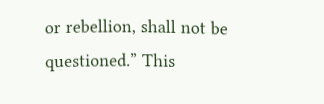or rebellion, shall not be questioned.” This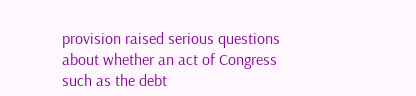provision raised serious questions about whether an act of Congress such as the debt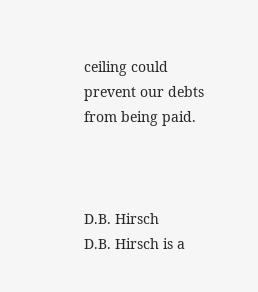ceiling could prevent our debts from being paid.



D.B. Hirsch
D.B. Hirsch is a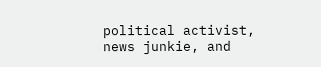political activist, news junkie, and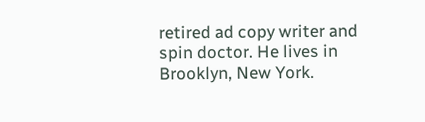retired ad copy writer and spin doctor. He lives in Brooklyn, New York.